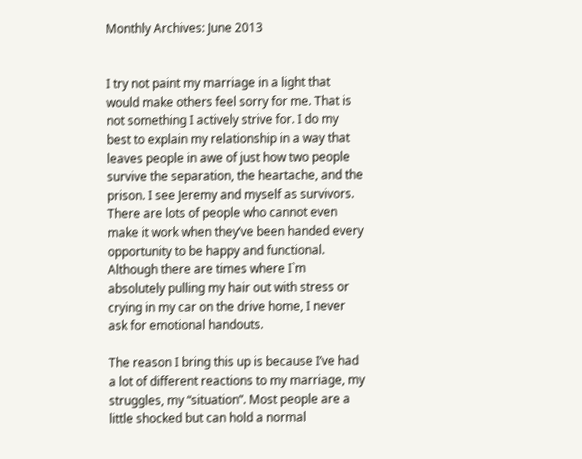Monthly Archives: June 2013


I try not paint my marriage in a light that would make others feel sorry for me. That is not something I actively strive for. I do my best to explain my relationship in a way that leaves people in awe of just how two people survive the separation, the heartache, and the prison. I see Jeremy and myself as survivors. There are lots of people who cannot even make it work when they’ve been handed every opportunity to be happy and functional. Although there are times where I`m absolutely pulling my hair out with stress or crying in my car on the drive home, I never ask for emotional handouts.

The reason I bring this up is because I’ve had a lot of different reactions to my marriage, my struggles, my “situation”. Most people are a little shocked but can hold a normal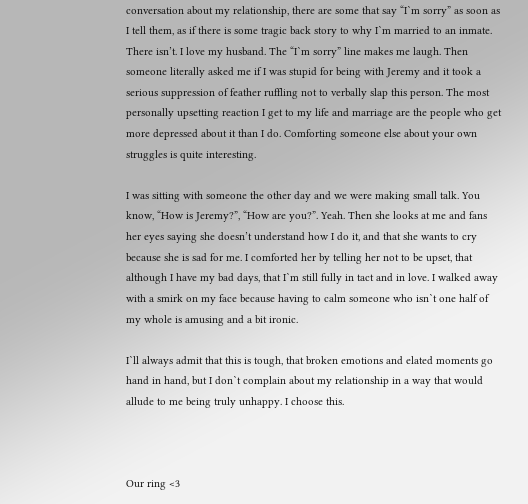conversation about my relationship, there are some that say “I`m sorry” as soon as I tell them, as if there is some tragic back story to why I`m married to an inmate. There isn’t. I love my husband. The “I`m sorry” line makes me laugh. Then someone literally asked me if I was stupid for being with Jeremy and it took a serious suppression of feather ruffling not to verbally slap this person. The most personally upsetting reaction I get to my life and marriage are the people who get more depressed about it than I do. Comforting someone else about your own struggles is quite interesting.

I was sitting with someone the other day and we were making small talk. You know, “How is Jeremy?”, “How are you?”. Yeah. Then she looks at me and fans her eyes saying she doesn’t understand how I do it, and that she wants to cry because she is sad for me. I comforted her by telling her not to be upset, that although I have my bad days, that I`m still fully in tact and in love. I walked away with a smirk on my face because having to calm someone who isn`t one half of my whole is amusing and a bit ironic.

I`ll always admit that this is tough, that broken emotions and elated moments go hand in hand, but I don`t complain about my relationship in a way that would allude to me being truly unhappy. I choose this.



Our ring <3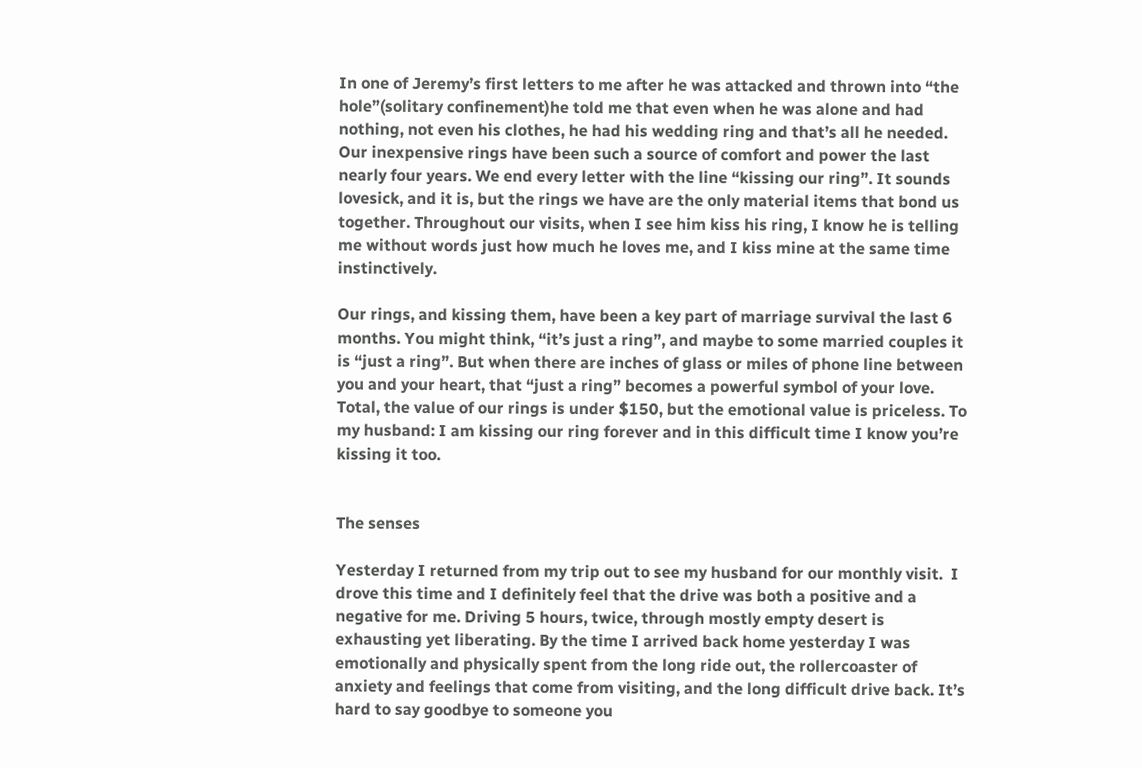In one of Jeremy’s first letters to me after he was attacked and thrown into “the hole”(solitary confinement)he told me that even when he was alone and had nothing, not even his clothes, he had his wedding ring and that’s all he needed. Our inexpensive rings have been such a source of comfort and power the last nearly four years. We end every letter with the line “kissing our ring”. It sounds lovesick, and it is, but the rings we have are the only material items that bond us together. Throughout our visits, when I see him kiss his ring, I know he is telling me without words just how much he loves me, and I kiss mine at the same time instinctively.

Our rings, and kissing them, have been a key part of marriage survival the last 6 months. You might think, “it’s just a ring”, and maybe to some married couples it is “just a ring”. But when there are inches of glass or miles of phone line between you and your heart, that “just a ring” becomes a powerful symbol of your love. Total, the value of our rings is under $150, but the emotional value is priceless. To my husband: I am kissing our ring forever and in this difficult time I know you’re kissing it too.


The senses

Yesterday I returned from my trip out to see my husband for our monthly visit.  I drove this time and I definitely feel that the drive was both a positive and a negative for me. Driving 5 hours, twice, through mostly empty desert is exhausting yet liberating. By the time I arrived back home yesterday I was emotionally and physically spent from the long ride out, the rollercoaster of anxiety and feelings that come from visiting, and the long difficult drive back. It’s hard to say goodbye to someone you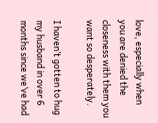love, especially when you are denied the closeness with them you want so desperately.

I haven’t gotten to hug my husband in over 6 months since we’ve had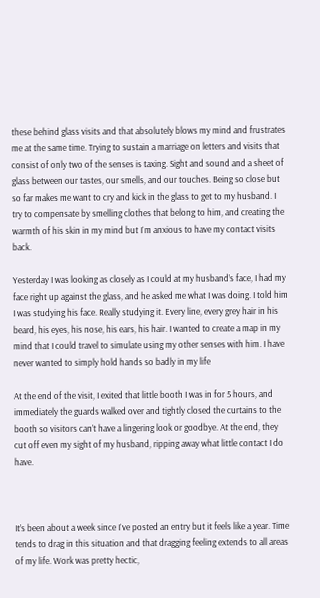these behind glass visits and that absolutely blows my mind and frustrates me at the same time. Trying to sustain a marriage on letters and visits that consist of only two of the senses is taxing. Sight and sound and a sheet of glass between our tastes, our smells, and our touches. Being so close but so far makes me want to cry and kick in the glass to get to my husband. I try to compensate by smelling clothes that belong to him, and creating the warmth of his skin in my mind but I`m anxious to have my contact visits back.

Yesterday I was looking as closely as I could at my husband’s face, I had my face right up against the glass, and he asked me what I was doing. I told him I was studying his face. Really studying it. Every line, every grey hair in his beard, his eyes, his nose, his ears, his hair. I wanted to create a map in my mind that I could travel to simulate using my other senses with him. I have never wanted to simply hold hands so badly in my life

At the end of the visit, I exited that little booth I was in for 5 hours, and immediately the guards walked over and tightly closed the curtains to the booth so visitors can’t have a lingering look or goodbye. At the end, they cut off even my sight of my husband, ripping away what little contact I do have.



It’s been about a week since I`ve posted an entry but it feels like a year. Time tends to drag in this situation and that dragging feeling extends to all areas of my life. Work was pretty hectic,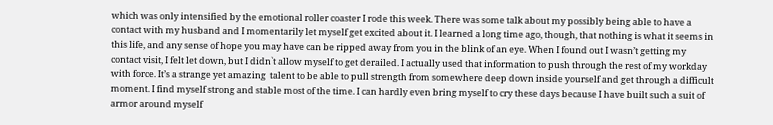which was only intensified by the emotional roller coaster I rode this week. There was some talk about my possibly being able to have a contact with my husband and I momentarily let myself get excited about it. I learned a long time ago, though, that nothing is what it seems in this life, and any sense of hope you may have can be ripped away from you in the blink of an eye. When I found out I wasn’t getting my contact visit, I felt let down, but I didn`t allow myself to get derailed. I actually used that information to push through the rest of my workday with force. It’s a strange yet amazing  talent to be able to pull strength from somewhere deep down inside yourself and get through a difficult moment. I find myself strong and stable most of the time. I can hardly even bring myself to cry these days because I have built such a suit of armor around myself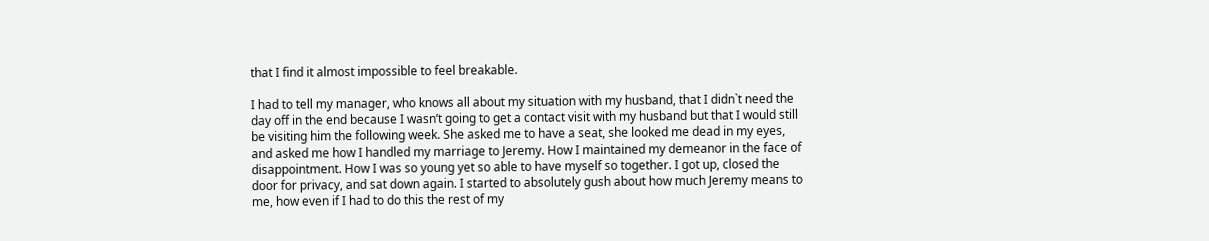that I find it almost impossible to feel breakable.

I had to tell my manager, who knows all about my situation with my husband, that I didn`t need the day off in the end because I wasn’t going to get a contact visit with my husband but that I would still be visiting him the following week. She asked me to have a seat, she looked me dead in my eyes, and asked me how I handled my marriage to Jeremy. How I maintained my demeanor in the face of disappointment. How I was so young yet so able to have myself so together. I got up, closed the door for privacy, and sat down again. I started to absolutely gush about how much Jeremy means to me, how even if I had to do this the rest of my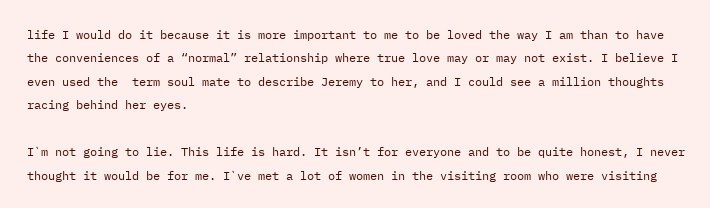life I would do it because it is more important to me to be loved the way I am than to have the conveniences of a “normal” relationship where true love may or may not exist. I believe I even used the  term soul mate to describe Jeremy to her, and I could see a million thoughts racing behind her eyes.

I`m not going to lie. This life is hard. It isn’t for everyone and to be quite honest, I never thought it would be for me. I`ve met a lot of women in the visiting room who were visiting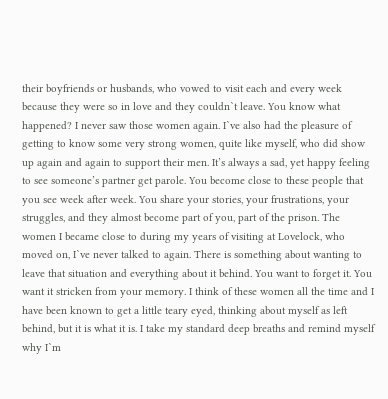their boyfriends or husbands, who vowed to visit each and every week because they were so in love and they couldn`t leave. You know what happened? I never saw those women again. I`ve also had the pleasure of getting to know some very strong women, quite like myself, who did show up again and again to support their men. It’s always a sad, yet happy feeling to see someone’s partner get parole. You become close to these people that you see week after week. You share your stories, your frustrations, your struggles, and they almost become part of you, part of the prison. The women I became close to during my years of visiting at Lovelock, who moved on, I`ve never talked to again. There is something about wanting to leave that situation and everything about it behind. You want to forget it. You want it stricken from your memory. I think of these women all the time and I have been known to get a little teary eyed, thinking about myself as left behind, but it is what it is. I take my standard deep breaths and remind myself why I`m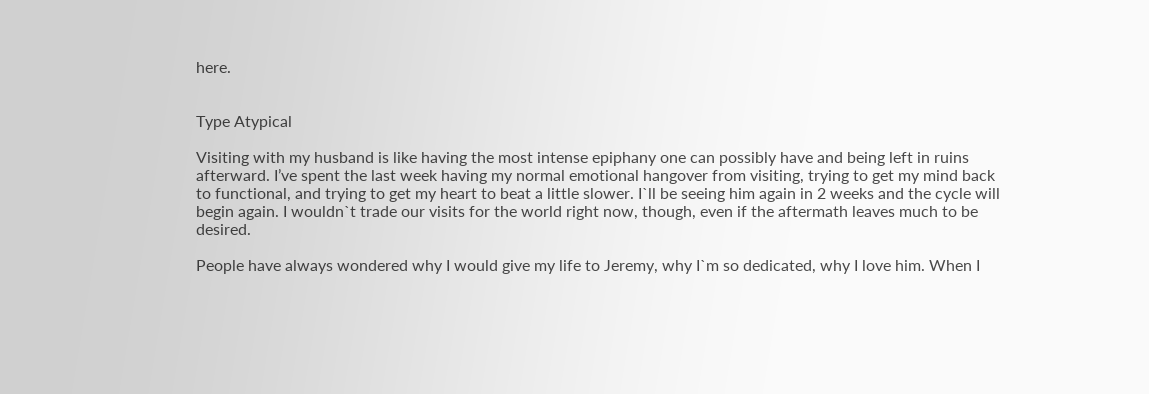here.


Type Atypical

Visiting with my husband is like having the most intense epiphany one can possibly have and being left in ruins afterward. I’ve spent the last week having my normal emotional hangover from visiting, trying to get my mind back to functional, and trying to get my heart to beat a little slower. I`ll be seeing him again in 2 weeks and the cycle will begin again. I wouldn`t trade our visits for the world right now, though, even if the aftermath leaves much to be desired.

People have always wondered why I would give my life to Jeremy, why I`m so dedicated, why I love him. When I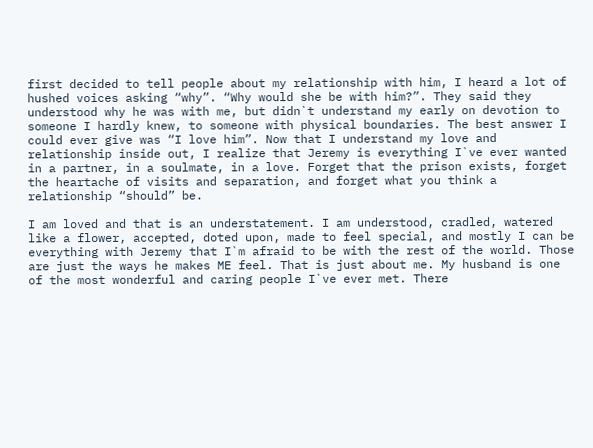first decided to tell people about my relationship with him, I heard a lot of hushed voices asking “why”. “Why would she be with him?”. They said they understood why he was with me, but didn`t understand my early on devotion to someone I hardly knew, to someone with physical boundaries. The best answer I could ever give was “I love him”. Now that I understand my love and relationship inside out, I realize that Jeremy is everything I`ve ever wanted in a partner, in a soulmate, in a love. Forget that the prison exists, forget the heartache of visits and separation, and forget what you think a relationship “should” be.

I am loved and that is an understatement. I am understood, cradled, watered like a flower, accepted, doted upon, made to feel special, and mostly I can be everything with Jeremy that I`m afraid to be with the rest of the world. Those are just the ways he makes ME feel. That is just about me. My husband is one of the most wonderful and caring people I`ve ever met. There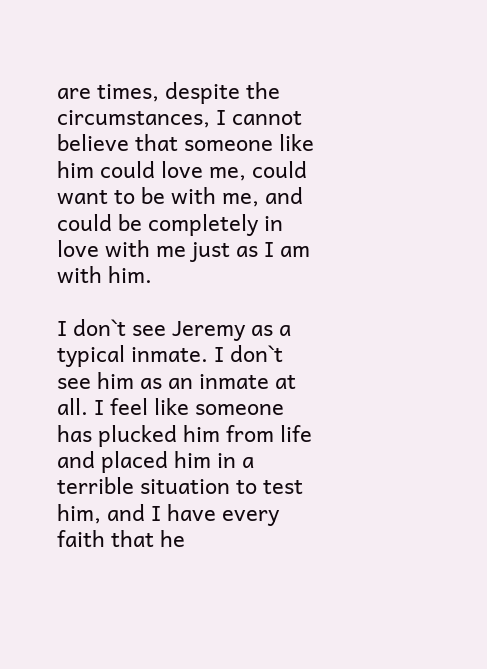are times, despite the circumstances, I cannot believe that someone like him could love me, could want to be with me, and could be completely in love with me just as I am with him.

I don`t see Jeremy as a typical inmate. I don`t see him as an inmate at all. I feel like someone has plucked him from life and placed him in a terrible situation to test him, and I have every faith that he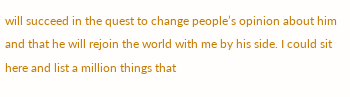will succeed in the quest to change people’s opinion about him and that he will rejoin the world with me by his side. I could sit here and list a million things that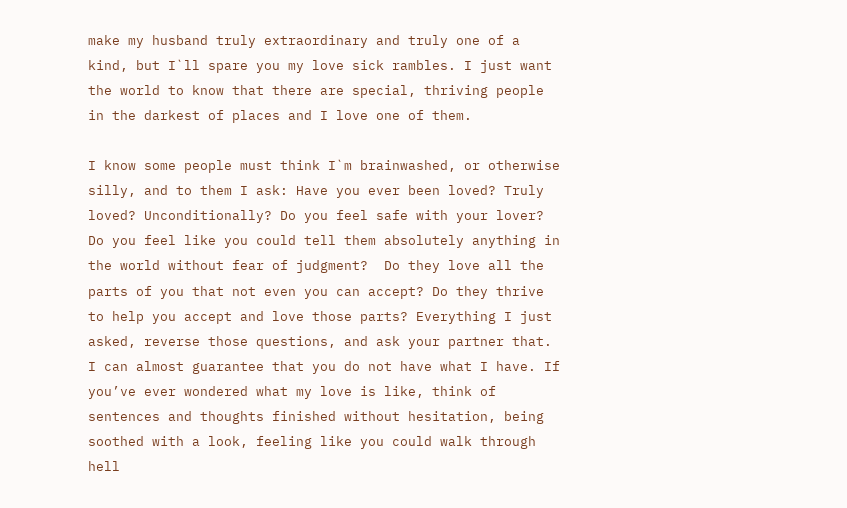make my husband truly extraordinary and truly one of a kind, but I`ll spare you my love sick rambles. I just want the world to know that there are special, thriving people in the darkest of places and I love one of them.

I know some people must think I`m brainwashed, or otherwise silly, and to them I ask: Have you ever been loved? Truly loved? Unconditionally? Do you feel safe with your lover? Do you feel like you could tell them absolutely anything in the world without fear of judgment?  Do they love all the parts of you that not even you can accept? Do they thrive to help you accept and love those parts? Everything I just asked, reverse those questions, and ask your partner that. I can almost guarantee that you do not have what I have. If you’ve ever wondered what my love is like, think of sentences and thoughts finished without hesitation, being soothed with a look, feeling like you could walk through hell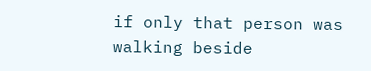if only that person was walking beside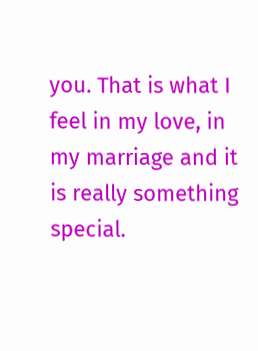you. That is what I feel in my love, in my marriage and it is really something special.